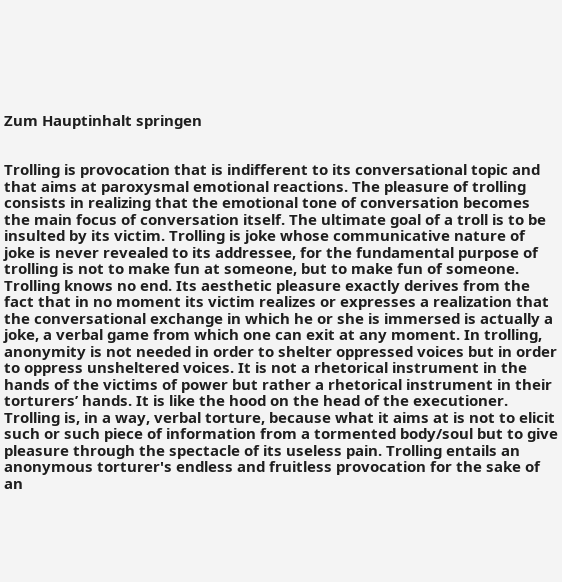Zum Hauptinhalt springen


Trolling is provocation that is indifferent to its conversational topic and that aims at paroxysmal emotional reactions. The pleasure of trolling consists in realizing that the emotional tone of conversation becomes the main focus of conversation itself. The ultimate goal of a troll is to be insulted by its victim. Trolling is joke whose communicative nature of joke is never revealed to its addressee, for the fundamental purpose of trolling is not to make fun at someone, but to make fun of someone. Trolling knows no end. Its aesthetic pleasure exactly derives from the fact that in no moment its victim realizes or expresses a realization that the conversational exchange in which he or she is immersed is actually a joke, a verbal game from which one can exit at any moment. In trolling, anonymity is not needed in order to shelter oppressed voices but in order to oppress unsheltered voices. It is not a rhetorical instrument in the hands of the victims of power but rather a rhetorical instrument in their torturers’ hands. It is like the hood on the head of the executioner. Trolling is, in a way, verbal torture, because what it aims at is not to elicit such or such piece of information from a tormented body/soul but to give pleasure through the spectacle of its useless pain. Trolling entails an anonymous torturer's endless and fruitless provocation for the sake of an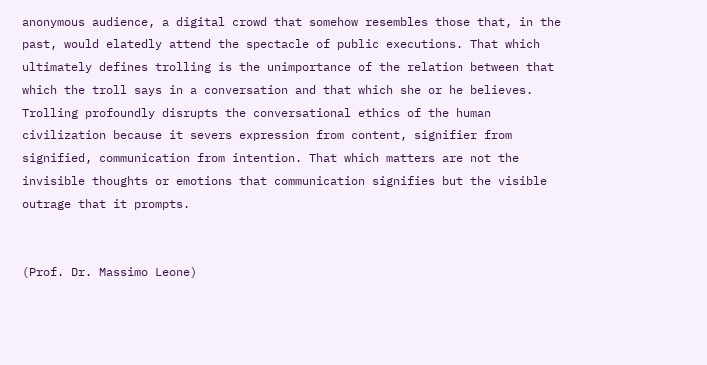anonymous audience, a digital crowd that somehow resembles those that, in the past, would elatedly attend the spectacle of public executions. That which ultimately defines trolling is the unimportance of the relation between that which the troll says in a conversation and that which she or he believes. Trolling profoundly disrupts the conversational ethics of the human civilization because it severs expression from content, signifier from signified, communication from intention. That which matters are not the invisible thoughts or emotions that communication signifies but the visible outrage that it prompts.


(Prof. Dr. Massimo Leone)